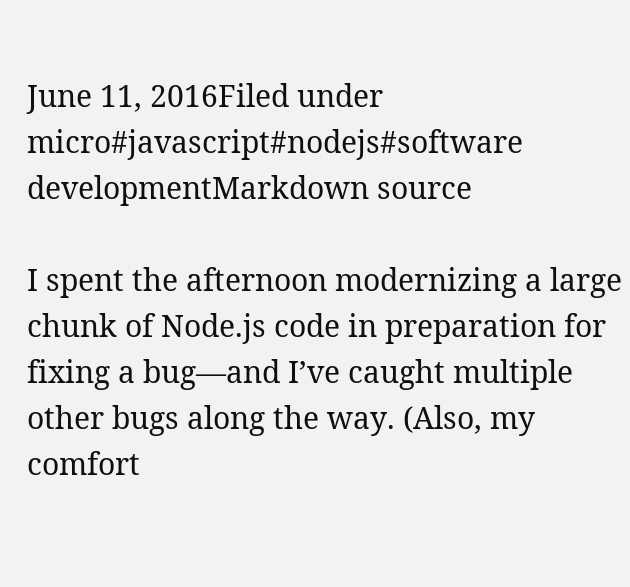June 11, 2016Filed under micro#javascript#nodejs#software developmentMarkdown source

I spent the afternoon modernizing a large chunk of Node.js code in preparation for fixing a bug—and I’ve caught multiple other bugs along the way. (Also, my comfort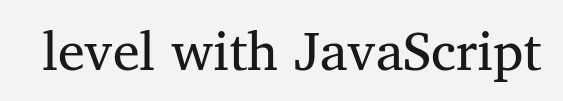level with JavaScript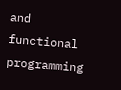and functional programming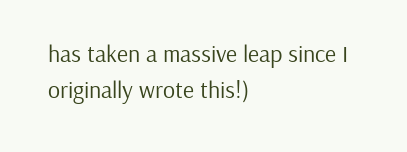has taken a massive leap since I originally wrote this!)